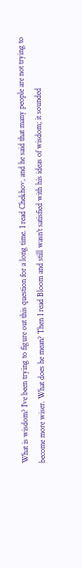What is wisdom? I’ve been trying to figure out this question for a long time. I read Chekhov, and he said that many people are not trying to become more wiser. What does he mean? Then I read Bloom and still wasn’t satisfied with his ideas of wisdom; it sounded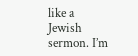like a Jewish sermon. I’m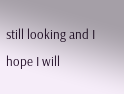still looking and I hope I will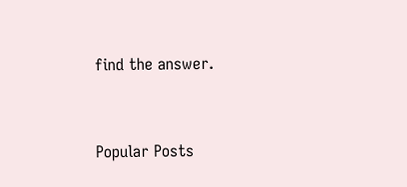find the answer.


Popular Posts